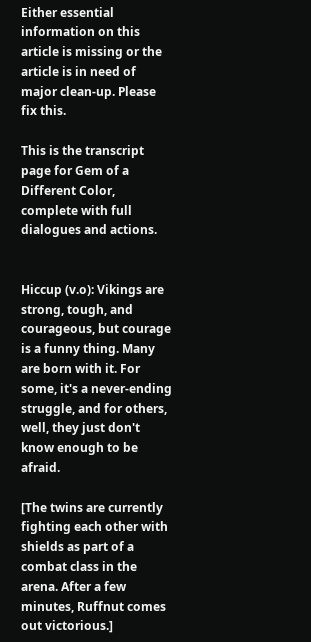Either essential information on this article is missing or the article is in need of major clean-up. Please fix this.

This is the transcript page for Gem of a Different Color, complete with full dialogues and actions.


Hiccup (v.o): Vikings are strong, tough, and courageous, but courage is a funny thing. Many are born with it. For some, it's a never-ending struggle, and for others, well, they just don't know enough to be afraid.

[The twins are currently fighting each other with shields as part of a combat class in the arena. After a few minutes, Ruffnut comes out victorious.]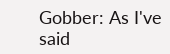Gobber: As I've said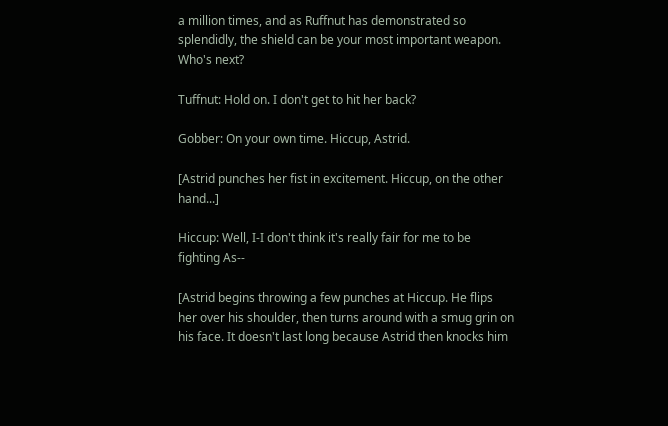a million times, and as Ruffnut has demonstrated so splendidly, the shield can be your most important weapon. Who's next?

Tuffnut: Hold on. I don't get to hit her back?

Gobber: On your own time. Hiccup, Astrid.

[Astrid punches her fist in excitement. Hiccup, on the other hand...]

Hiccup: Well, I-I don't think it's really fair for me to be fighting As--

[Astrid begins throwing a few punches at Hiccup. He flips her over his shoulder, then turns around with a smug grin on his face. It doesn't last long because Astrid then knocks him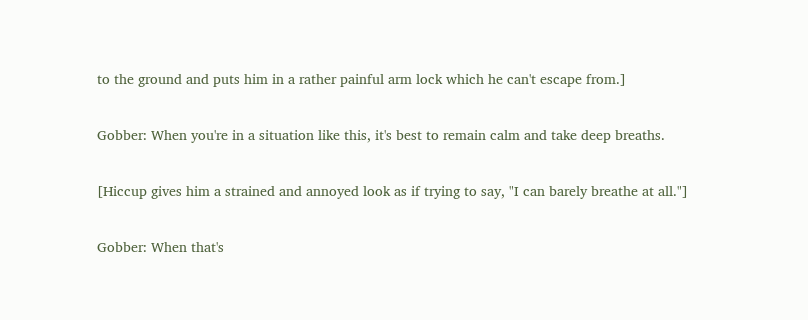to the ground and puts him in a rather painful arm lock which he can't escape from.]

Gobber: When you're in a situation like this, it's best to remain calm and take deep breaths.

[Hiccup gives him a strained and annoyed look as if trying to say, "I can barely breathe at all."]

Gobber: When that's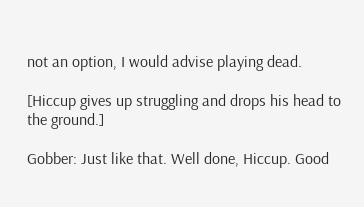not an option, I would advise playing dead.

[Hiccup gives up struggling and drops his head to the ground.]

Gobber: Just like that. Well done, Hiccup. Good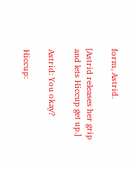form, Astrid.

[Astrid releases her grip and lets Hiccup get up.]

Astrid: You okay?

Hiccup: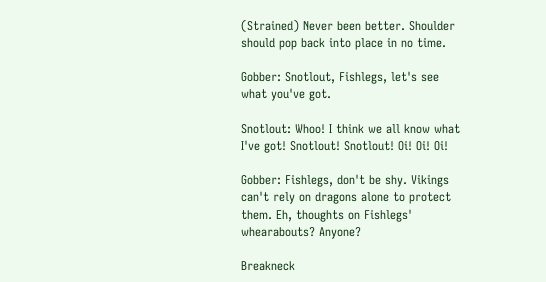(Strained) Never been better. Shoulder should pop back into place in no time.

Gobber: Snotlout, Fishlegs, let's see what you've got.

Snotlout: Whoo! I think we all know what I've got! Snotlout! Snotlout! Oi! Oi! Oi!

Gobber: Fishlegs, don't be shy. Vikings can't rely on dragons alone to protect them. Eh, thoughts on Fishlegs' whearabouts? Anyone?

Breakneck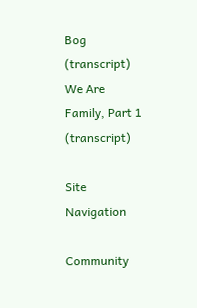Bog (transcript)
We Are Family, Part 1 (transcript)

Site Navigation

Community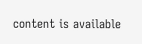content is available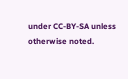under CC-BY-SA unless otherwise noted.